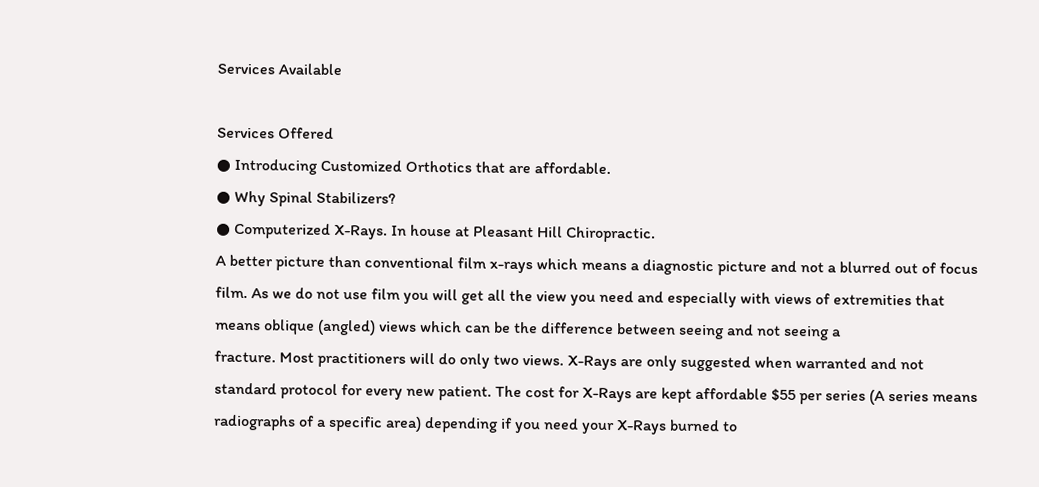Services Available

Services Offered
● Introducing Customized Orthotics that are affordable.
● Why Spinal Stabilizers?
● Computerized X-Rays. In house at Pleasant Hill Chiropractic.
A better picture than conventional film x-rays which means a diagnostic picture and not a blurred out of focus film. As we do not use film you will get all the view you need and especially with views of extremities that means oblique (angled) views which can be the difference between seeing and not seeing a
fracture. Most practitioners will do only two views. X-Rays are only suggested when warranted and not standard protocol for every new patient. The cost for X-Rays are kept affordable $55 per series (A series means radiographs of a specific area) depending if you need your X-Rays burned to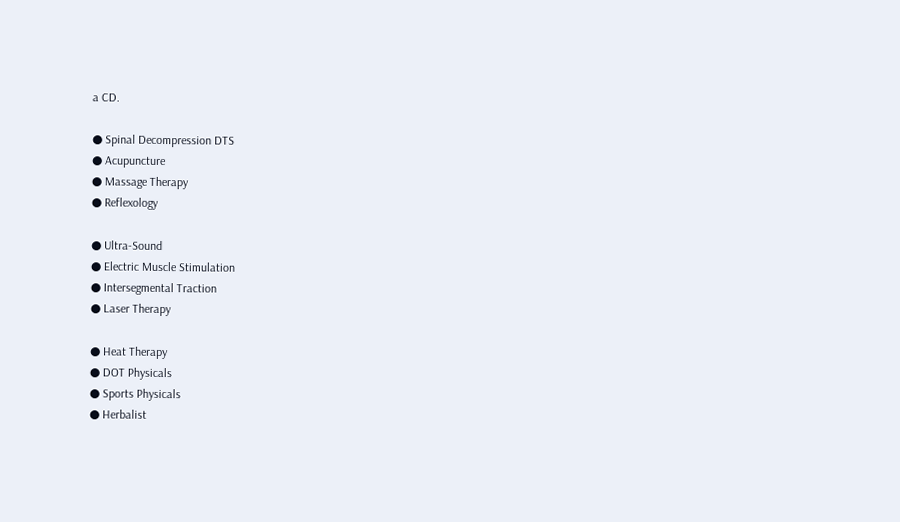a CD.

● Spinal Decompression DTS
● Acupuncture
● Massage Therapy
● Reflexology

● Ultra-Sound
● Electric Muscle Stimulation
● Intersegmental Traction
● Laser Therapy

● Heat Therapy
● DOT Physicals
● Sports Physicals
● Herbalist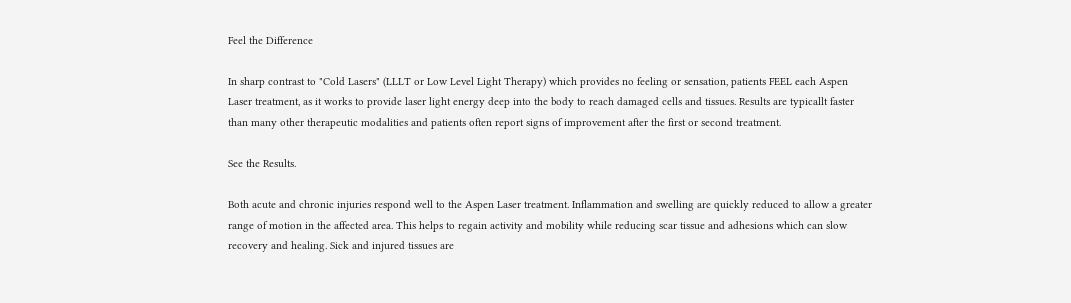Feel the Difference

In sharp contrast to "Cold Lasers" (LLLT or Low Level Light Therapy) which provides no feeling or sensation, patients FEEL each Aspen Laser treatment, as it works to provide laser light energy deep into the body to reach damaged cells and tissues. Results are typicallt faster than many other therapeutic modalities and patients often report signs of improvement after the first or second treatment.

See the Results.

Both acute and chronic injuries respond well to the Aspen Laser treatment. Inflammation and swelling are quickly reduced to allow a greater range of motion in the affected area. This helps to regain activity and mobility while reducing scar tissue and adhesions which can slow recovery and healing. Sick and injured tissues are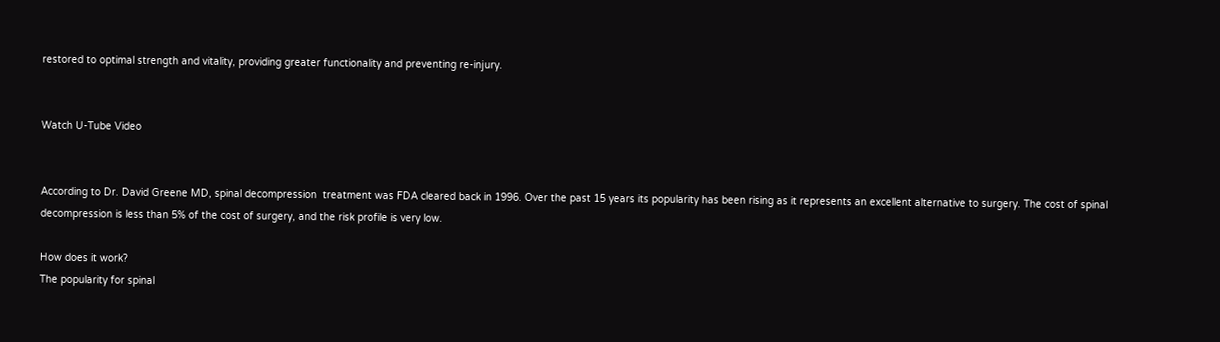restored to optimal strength and vitality, providing greater functionality and preventing re-injury.


Watch U-Tube Video


According to Dr. David Greene MD, spinal decompression  treatment was FDA cleared back in 1996. Over the past 15 years its popularity has been rising as it represents an excellent alternative to surgery. The cost of spinal decompression is less than 5% of the cost of surgery, and the risk profile is very low.

How does it work?
The popularity for spinal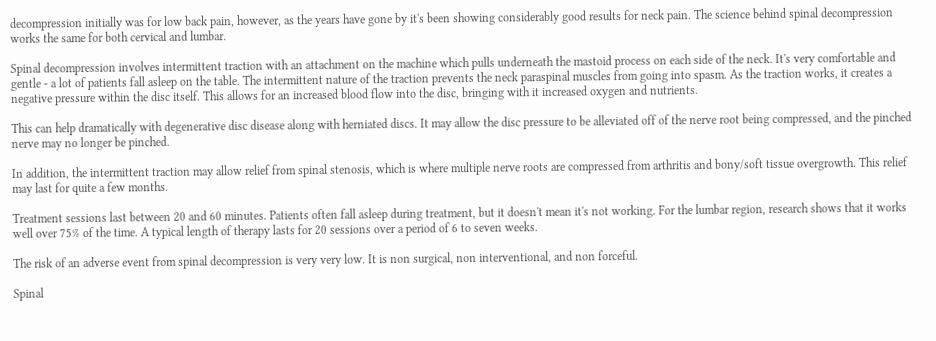decompression initially was for low back pain, however, as the years have gone by it's been showing considerably good results for neck pain. The science behind spinal decompression works the same for both cervical and lumbar.

Spinal decompression involves intermittent traction with an attachment on the machine which pulls underneath the mastoid process on each side of the neck. It's very comfortable and gentle - a lot of patients fall asleep on the table. The intermittent nature of the traction prevents the neck paraspinal muscles from going into spasm. As the traction works, it creates a negative pressure within the disc itself. This allows for an increased blood flow into the disc, bringing with it increased oxygen and nutrients.

This can help dramatically with degenerative disc disease along with herniated discs. It may allow the disc pressure to be alleviated off of the nerve root being compressed, and the pinched nerve may no longer be pinched.

In addition, the intermittent traction may allow relief from spinal stenosis, which is where multiple nerve roots are compressed from arthritis and bony/soft tissue overgrowth. This relief may last for quite a few months.

Treatment sessions last between 20 and 60 minutes. Patients often fall asleep during treatment, but it doesn't mean it's not working. For the lumbar region, research shows that it works well over 75% of the time. A typical length of therapy lasts for 20 sessions over a period of 6 to seven weeks.

The risk of an adverse event from spinal decompression is very very low. It is non surgical, non interventional, and non forceful.

Spinal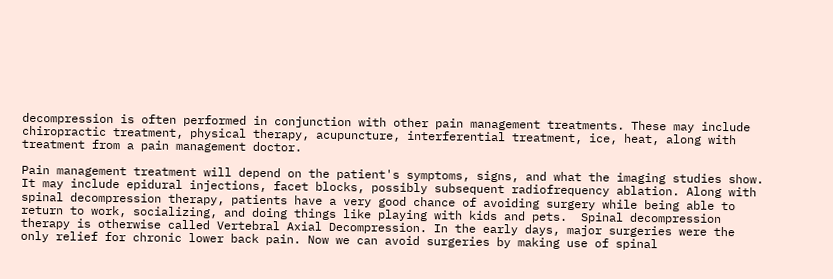decompression is often performed in conjunction with other pain management treatments. These may include chiropractic treatment, physical therapy, acupuncture, interferential treatment, ice, heat, along with treatment from a pain management doctor.

Pain management treatment will depend on the patient's symptoms, signs, and what the imaging studies show. It may include epidural injections, facet blocks, possibly subsequent radiofrequency ablation. Along with spinal decompression therapy, patients have a very good chance of avoiding surgery while being able to return to work, socializing, and doing things like playing with kids and pets.  Spinal decompression therapy is otherwise called Vertebral Axial Decompression. In the early days, major surgeries were the only relief for chronic lower back pain. Now we can avoid surgeries by making use of spinal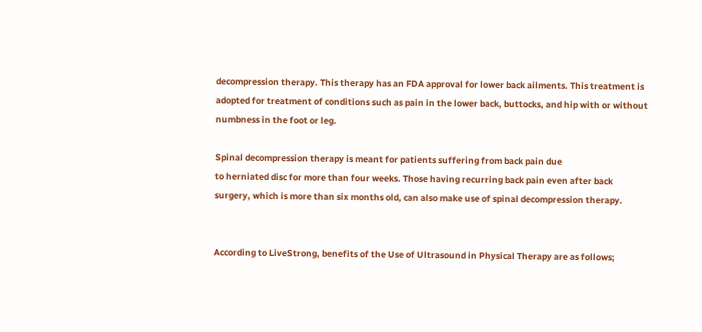decompression therapy. This therapy has an FDA approval for lower back ailments. This treatment is adopted for treatment of conditions such as pain in the lower back, buttocks, and hip with or without numbness in the foot or leg.

Spinal decompression therapy is meant for patients suffering from back pain due
to herniated disc for more than four weeks. Those having recurring back pain even after back surgery, which is more than six months old, can also make use of spinal decompression therapy.


According to LiveStrong, benefits of the Use of Ultrasound in Physical Therapy are as follows;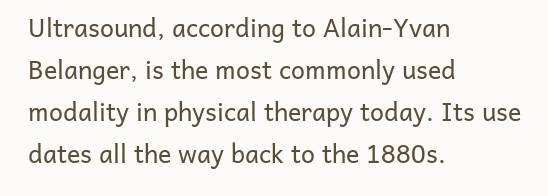Ultrasound, according to Alain-Yvan Belanger, is the most commonly used modality in physical therapy today. Its use dates all the way back to the 1880s.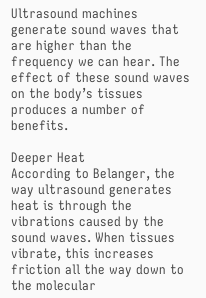Ultrasound machines generate sound waves that are higher than the frequency we can hear. The effect of these sound waves on the body’s tissues produces a number of benefits.

Deeper Heat
According to Belanger, the way ultrasound generates heat is through the vibrations caused by the sound waves. When tissues vibrate, this increases friction all the way down to the molecular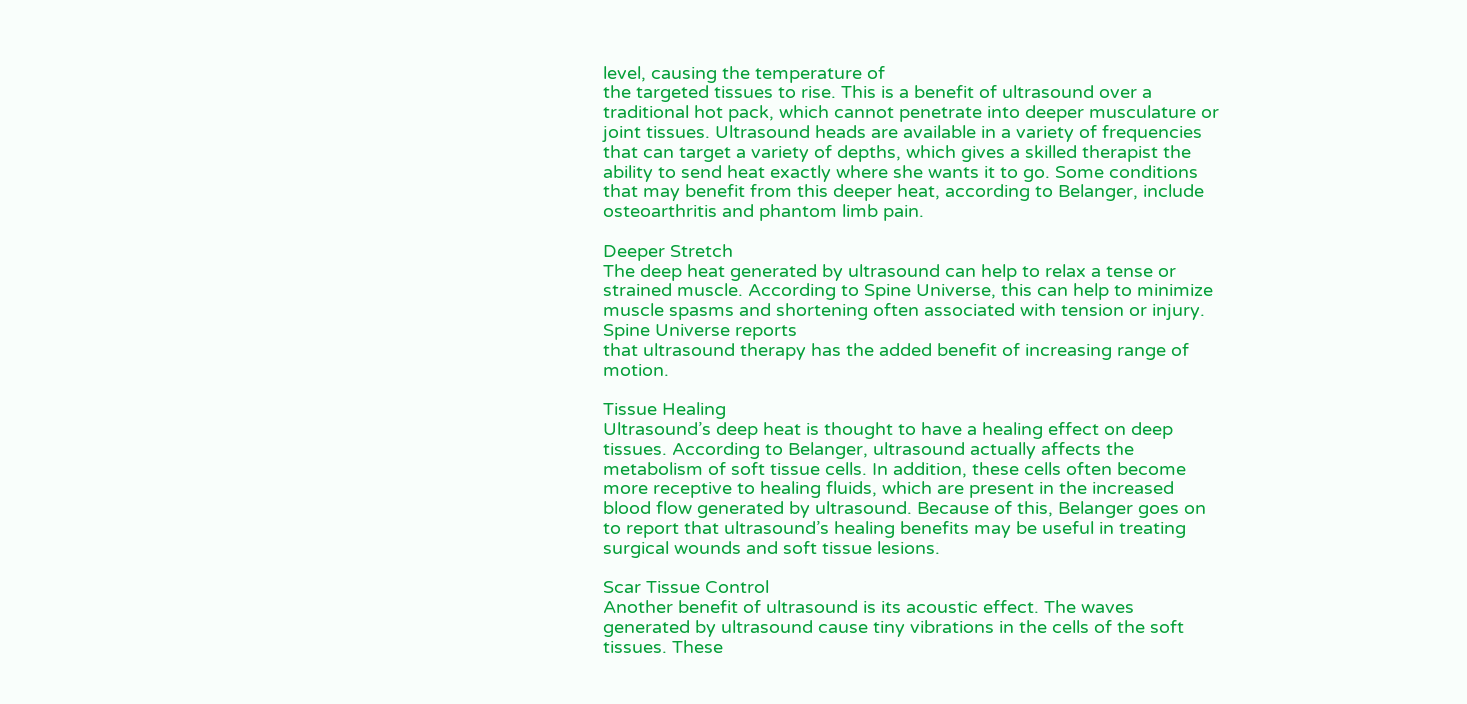level, causing the temperature of
the targeted tissues to rise. This is a benefit of ultrasound over a traditional hot pack, which cannot penetrate into deeper musculature or joint tissues. Ultrasound heads are available in a variety of frequencies that can target a variety of depths, which gives a skilled therapist the ability to send heat exactly where she wants it to go. Some conditions that may benefit from this deeper heat, according to Belanger, include osteoarthritis and phantom limb pain.

Deeper Stretch
The deep heat generated by ultrasound can help to relax a tense or strained muscle. According to Spine Universe, this can help to minimize muscle spasms and shortening often associated with tension or injury. Spine Universe reports
that ultrasound therapy has the added benefit of increasing range of motion.

Tissue Healing
Ultrasound’s deep heat is thought to have a healing effect on deep tissues. According to Belanger, ultrasound actually affects the metabolism of soft tissue cells. In addition, these cells often become more receptive to healing fluids, which are present in the increased blood flow generated by ultrasound. Because of this, Belanger goes on to report that ultrasound’s healing benefits may be useful in treating surgical wounds and soft tissue lesions.

Scar Tissue Control
Another benefit of ultrasound is its acoustic effect. The waves generated by ultrasound cause tiny vibrations in the cells of the soft tissues. These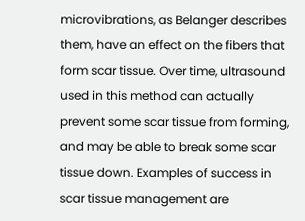microvibrations, as Belanger describes them, have an effect on the fibers that form scar tissue. Over time, ultrasound used in this method can actually prevent some scar tissue from forming, and may be able to break some scar tissue down. Examples of success in scar tissue management are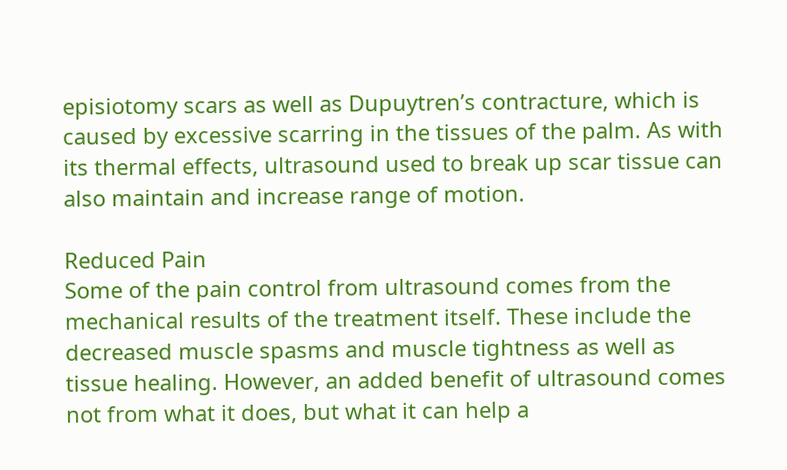episiotomy scars as well as Dupuytren’s contracture, which is caused by excessive scarring in the tissues of the palm. As with its thermal effects, ultrasound used to break up scar tissue can also maintain and increase range of motion.

Reduced Pain
Some of the pain control from ultrasound comes from the mechanical results of the treatment itself. These include the decreased muscle spasms and muscle tightness as well as tissue healing. However, an added benefit of ultrasound comes not from what it does, but what it can help a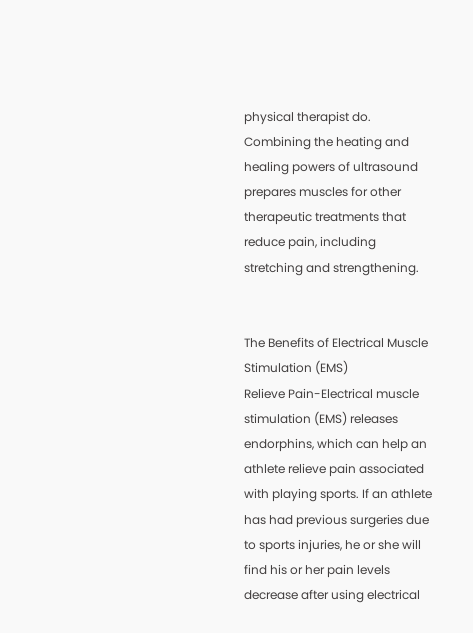physical therapist do. Combining the heating and healing powers of ultrasound prepares muscles for other therapeutic treatments that reduce pain, including stretching and strengthening.


The Benefits of Electrical Muscle Stimulation (EMS)
Relieve Pain-Electrical muscle stimulation (EMS) releases endorphins, which can help an athlete relieve pain associated with playing sports. If an athlete has had previous surgeries due to sports injuries, he or she will find his or her pain levels decrease after using electrical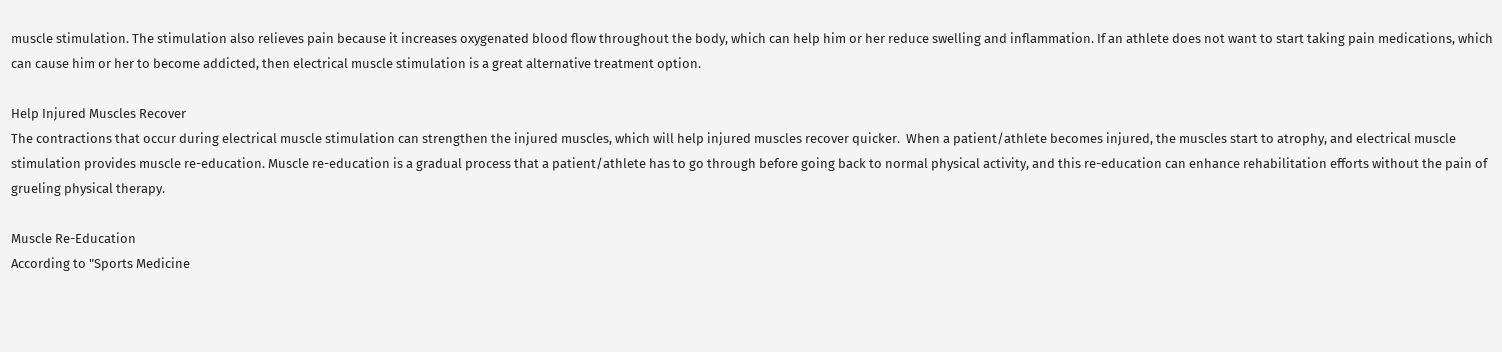muscle stimulation. The stimulation also relieves pain because it increases oxygenated blood flow throughout the body, which can help him or her reduce swelling and inflammation. If an athlete does not want to start taking pain medications, which can cause him or her to become addicted, then electrical muscle stimulation is a great alternative treatment option.

Help Injured Muscles Recover
The contractions that occur during electrical muscle stimulation can strengthen the injured muscles, which will help injured muscles recover quicker.  When a patient/athlete becomes injured, the muscles start to atrophy, and electrical muscle stimulation provides muscle re-education. Muscle re-education is a gradual process that a patient/athlete has to go through before going back to normal physical activity, and this re-education can enhance rehabilitation efforts without the pain of grueling physical therapy.

Muscle Re-Education
According to "Sports Medicine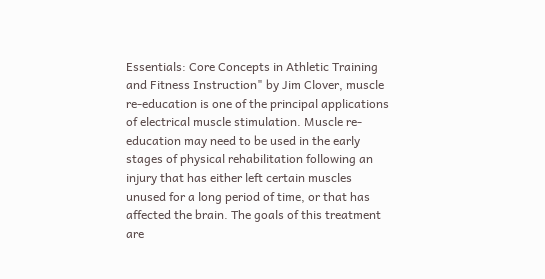Essentials: Core Concepts in Athletic Training and Fitness Instruction" by Jim Clover, muscle re-education is one of the principal applications of electrical muscle stimulation. Muscle re-education may need to be used in the early stages of physical rehabilitation following an injury that has either left certain muscles unused for a long period of time, or that has affected the brain. The goals of this treatment are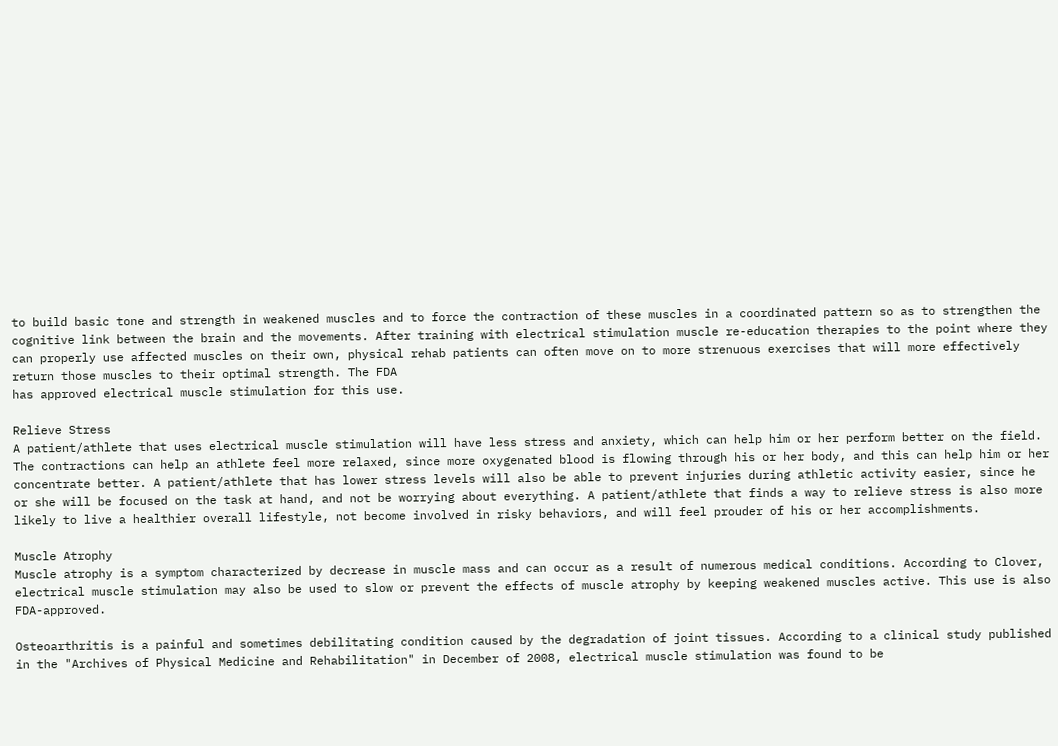to build basic tone and strength in weakened muscles and to force the contraction of these muscles in a coordinated pattern so as to strengthen the cognitive link between the brain and the movements. After training with electrical stimulation muscle re-education therapies to the point where they can properly use affected muscles on their own, physical rehab patients can often move on to more strenuous exercises that will more effectively return those muscles to their optimal strength. The FDA
has approved electrical muscle stimulation for this use.

Relieve Stress
A patient/athlete that uses electrical muscle stimulation will have less stress and anxiety, which can help him or her perform better on the field. The contractions can help an athlete feel more relaxed, since more oxygenated blood is flowing through his or her body, and this can help him or her concentrate better. A patient/athlete that has lower stress levels will also be able to prevent injuries during athletic activity easier, since he or she will be focused on the task at hand, and not be worrying about everything. A patient/athlete that finds a way to relieve stress is also more likely to live a healthier overall lifestyle, not become involved in risky behaviors, and will feel prouder of his or her accomplishments.

Muscle Atrophy
Muscle atrophy is a symptom characterized by decrease in muscle mass and can occur as a result of numerous medical conditions. According to Clover, electrical muscle stimulation may also be used to slow or prevent the effects of muscle atrophy by keeping weakened muscles active. This use is also FDA-approved.

Osteoarthritis is a painful and sometimes debilitating condition caused by the degradation of joint tissues. According to a clinical study published in the "Archives of Physical Medicine and Rehabilitation" in December of 2008, electrical muscle stimulation was found to be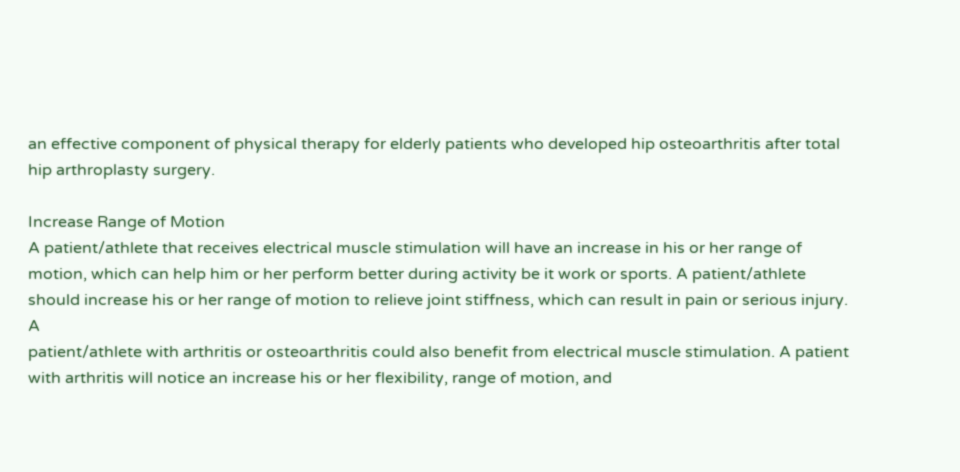an effective component of physical therapy for elderly patients who developed hip osteoarthritis after total hip arthroplasty surgery.

Increase Range of Motion
A patient/athlete that receives electrical muscle stimulation will have an increase in his or her range of motion, which can help him or her perform better during activity be it work or sports. A patient/athlete should increase his or her range of motion to relieve joint stiffness, which can result in pain or serious injury. A
patient/athlete with arthritis or osteoarthritis could also benefit from electrical muscle stimulation. A patient with arthritis will notice an increase his or her flexibility, range of motion, and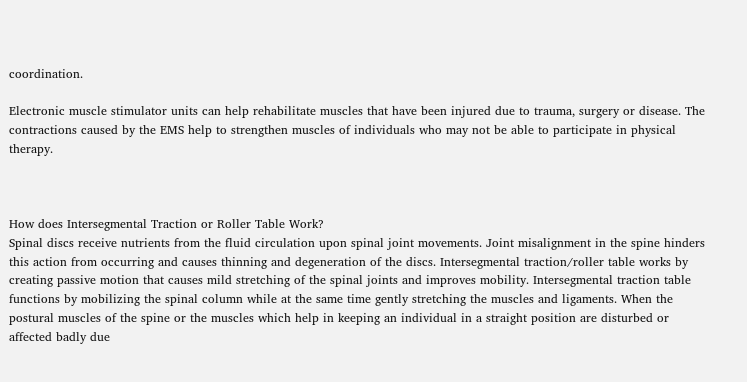coordination.

Electronic muscle stimulator units can help rehabilitate muscles that have been injured due to trauma, surgery or disease. The contractions caused by the EMS help to strengthen muscles of individuals who may not be able to participate in physical therapy.



How does Intersegmental Traction or Roller Table Work?
Spinal discs receive nutrients from the fluid circulation upon spinal joint movements. Joint misalignment in the spine hinders this action from occurring and causes thinning and degeneration of the discs. Intersegmental traction/roller table works by creating passive motion that causes mild stretching of the spinal joints and improves mobility. Intersegmental traction table functions by mobilizing the spinal column while at the same time gently stretching the muscles and ligaments. When the postural muscles of the spine or the muscles which help in keeping an individual in a straight position are disturbed or affected badly due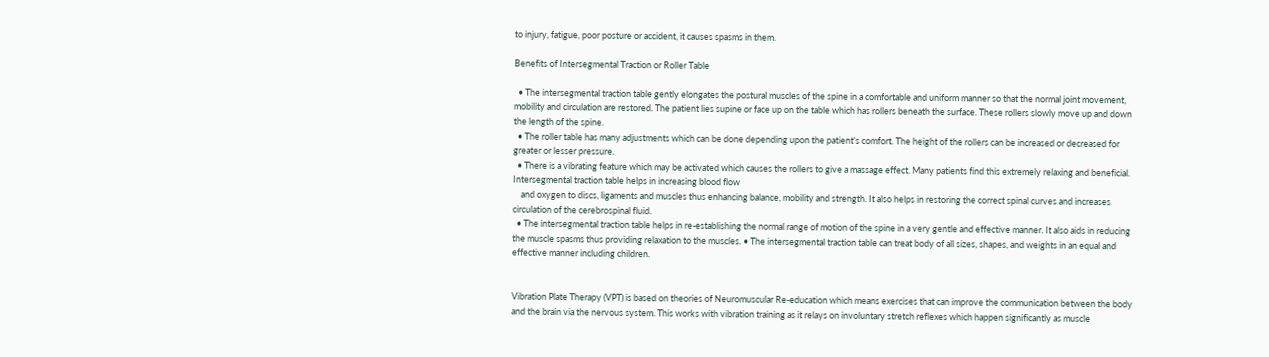to injury, fatigue, poor posture or accident, it causes spasms in them.

Benefits of Intersegmental Traction or Roller Table

  • The intersegmental traction table gently elongates the postural muscles of the spine in a comfortable and uniform manner so that the normal joint movement, mobility and circulation are restored. The patient lies supine or face up on the table which has rollers beneath the surface. These rollers slowly move up and down the length of the spine.
  • The roller table has many adjustments which can be done depending upon the patient's comfort. The height of the rollers can be increased or decreased for greater or lesser pressure.
  • There is a vibrating feature which may be activated which causes the rollers to give a massage effect. Many patients find this extremely relaxing and beneficial. Intersegmental traction table helps in increasing blood flow
    and oxygen to discs, ligaments and muscles thus enhancing balance, mobility and strength. It also helps in restoring the correct spinal curves and increases circulation of the cerebrospinal fluid.
  • The intersegmental traction table helps in re-establishing the normal range of motion of the spine in a very gentle and effective manner. It also aids in reducing the muscle spasms thus providing relaxation to the muscles. • The intersegmental traction table can treat body of all sizes, shapes, and weights in an equal and effective manner including children.


Vibration Plate Therapy (VPT) is based on theories of Neuromuscular Re-education which means exercises that can improve the communication between the body and the brain via the nervous system. This works with vibration training as it relays on involuntary stretch reflexes which happen significantly as muscle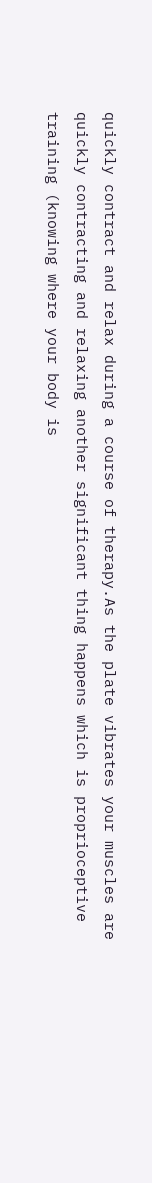quickly contract and relax during a course of therapy.As the plate vibrates your muscles are quickly contracting and relaxing another significant thing happens which is proprioceptive training (knowing where your body is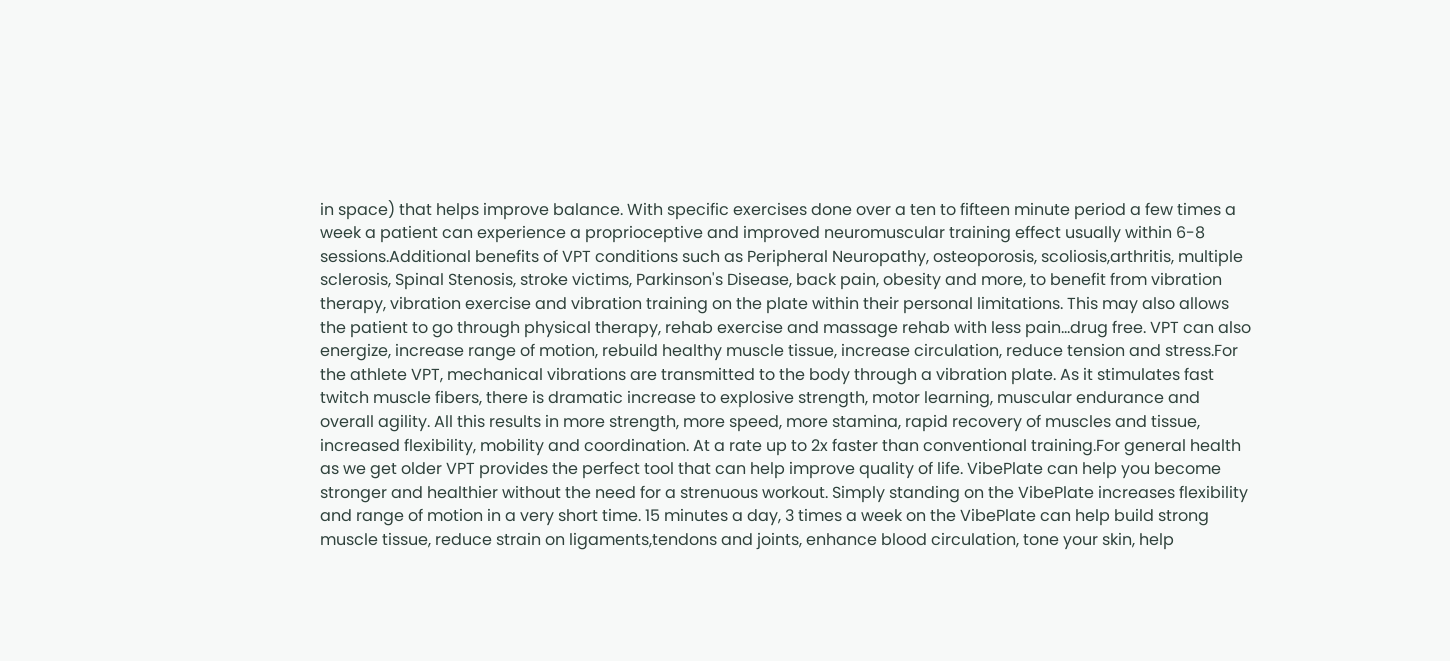in space) that helps improve balance. With specific exercises done over a ten to fifteen minute period a few times a week a patient can experience a proprioceptive and improved neuromuscular training effect usually within 6-8 sessions.Additional benefits of VPT conditions such as Peripheral Neuropathy, osteoporosis, scoliosis,arthritis, multiple sclerosis, Spinal Stenosis, stroke victims, Parkinson's Disease, back pain, obesity and more, to benefit from vibration therapy, vibration exercise and vibration training on the plate within their personal limitations. This may also allows the patient to go through physical therapy, rehab exercise and massage rehab with less pain…drug free. VPT can also energize, increase range of motion, rebuild healthy muscle tissue, increase circulation, reduce tension and stress.For the athlete VPT, mechanical vibrations are transmitted to the body through a vibration plate. As it stimulates fast twitch muscle fibers, there is dramatic increase to explosive strength, motor learning, muscular endurance and overall agility. All this results in more strength, more speed, more stamina, rapid recovery of muscles and tissue, increased flexibility, mobility and coordination. At a rate up to 2x faster than conventional training.For general health as we get older VPT provides the perfect tool that can help improve quality of life. VibePlate can help you become stronger and healthier without the need for a strenuous workout. Simply standing on the VibePlate increases flexibility and range of motion in a very short time. 15 minutes a day, 3 times a week on the VibePlate can help build strong muscle tissue, reduce strain on ligaments,tendons and joints, enhance blood circulation, tone your skin, help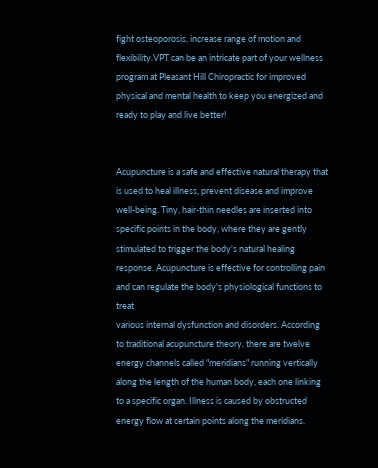fight osteoporosis, increase range of motion and flexibility.VPT can be an intricate part of your wellness program at Pleasant Hill Chiropractic for improved physical and mental health to keep you energized and ready to play and live better!


Acupuncture is a safe and effective natural therapy that is used to heal illness, prevent disease and improve well-being. Tiny, hair-thin needles are inserted into specific points in the body, where they are gently stimulated to trigger the body's natural healing response. Acupuncture is effective for controlling pain and can regulate the body's physiological functions to treat
various internal dysfunction and disorders. According to traditional acupuncture theory, there are twelve energy channels called "meridians" running vertically along the length of the human body, each one linking to a specific organ. Illness is caused by obstructed energy flow at certain points along the meridians.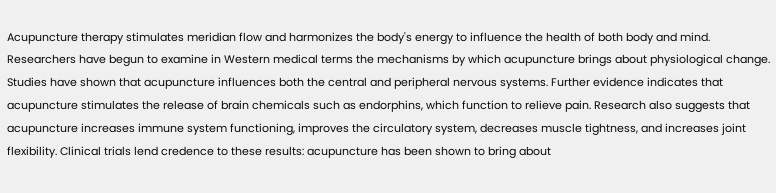Acupuncture therapy stimulates meridian flow and harmonizes the body's energy to influence the health of both body and mind. Researchers have begun to examine in Western medical terms the mechanisms by which acupuncture brings about physiological change. Studies have shown that acupuncture influences both the central and peripheral nervous systems. Further evidence indicates that acupuncture stimulates the release of brain chemicals such as endorphins, which function to relieve pain. Research also suggests that acupuncture increases immune system functioning, improves the circulatory system, decreases muscle tightness, and increases joint flexibility. Clinical trials lend credence to these results: acupuncture has been shown to bring about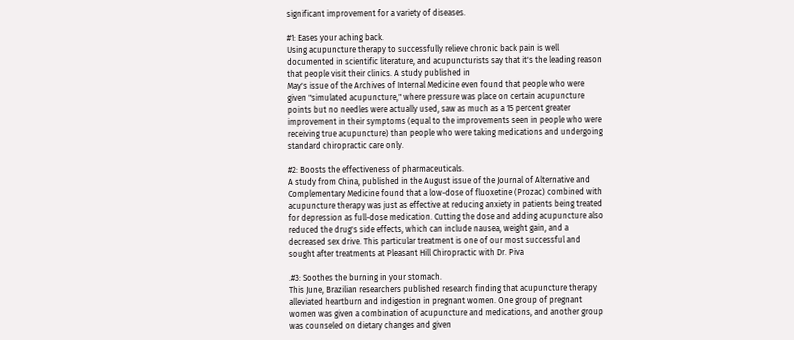significant improvement for a variety of diseases.

#1: Eases your aching back.
Using acupuncture therapy to successfully relieve chronic back pain is well documented in scientific literature, and acupuncturists say that it's the leading reason that people visit their clinics. A study published in
May's issue of the Archives of Internal Medicine even found that people who were given "simulated acupuncture," where pressure was place on certain acupuncture points but no needles were actually used, saw as much as a 15 percent greater improvement in their symptoms (equal to the improvements seen in people who were receiving true acupuncture) than people who were taking medications and undergoing standard chiropractic care only.

#2: Boosts the effectiveness of pharmaceuticals.
A study from China, published in the August issue of the Journal of Alternative and Complementary Medicine found that a low-dose of fluoxetine (Prozac) combined with acupuncture therapy was just as effective at reducing anxiety in patients being treated for depression as full-dose medication. Cutting the dose and adding acupuncture also reduced the drug's side effects, which can include nausea, weight gain, and a decreased sex drive. This particular treatment is one of our most successful and sought after treatments at Pleasant Hill Chiropractic with Dr. Piva

.#3: Soothes the burning in your stomach.
This June, Brazilian researchers published research finding that acupuncture therapy alleviated heartburn and indigestion in pregnant women. One group of pregnant women was given a combination of acupuncture and medications, and another group was counseled on dietary changes and given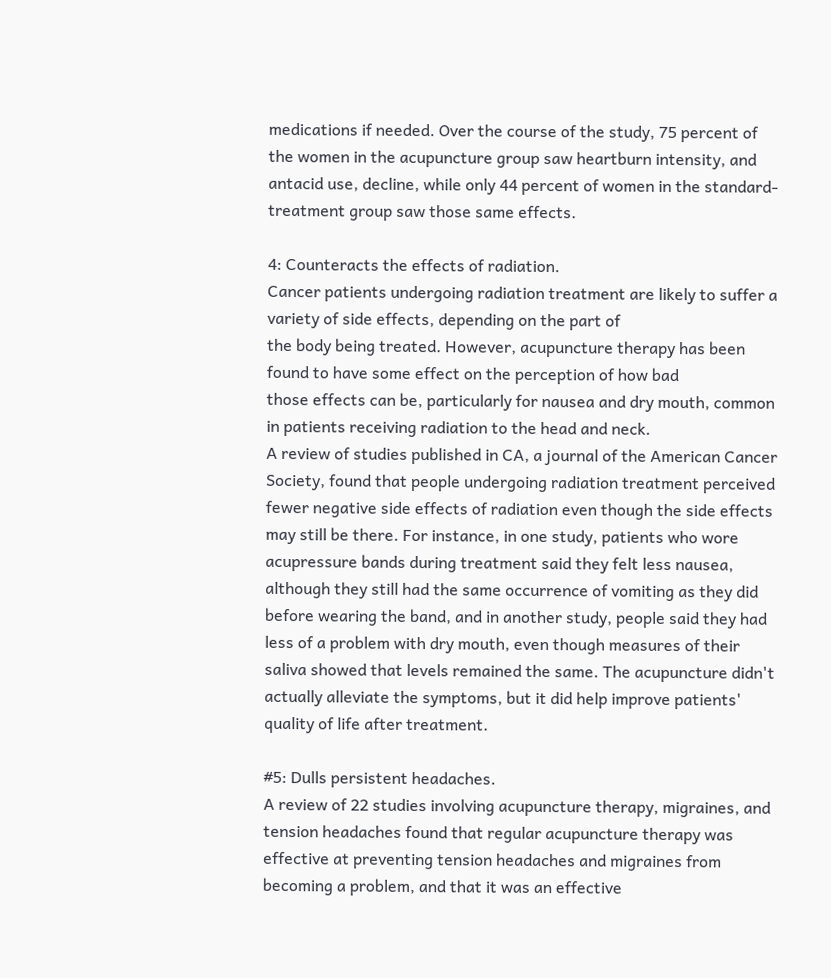medications if needed. Over the course of the study, 75 percent of the women in the acupuncture group saw heartburn intensity, and antacid use, decline, while only 44 percent of women in the standard-treatment group saw those same effects.

4: Counteracts the effects of radiation.
Cancer patients undergoing radiation treatment are likely to suffer a variety of side effects, depending on the part of
the body being treated. However, acupuncture therapy has been found to have some effect on the perception of how bad
those effects can be, particularly for nausea and dry mouth, common in patients receiving radiation to the head and neck.
A review of studies published in CA, a journal of the American Cancer Society, found that people undergoing radiation treatment perceived fewer negative side effects of radiation even though the side effects may still be there. For instance, in one study, patients who wore acupressure bands during treatment said they felt less nausea, although they still had the same occurrence of vomiting as they did before wearing the band, and in another study, people said they had less of a problem with dry mouth, even though measures of their saliva showed that levels remained the same. The acupuncture didn't actually alleviate the symptoms, but it did help improve patients' quality of life after treatment.

#5: Dulls persistent headaches.
A review of 22 studies involving acupuncture therapy, migraines, and tension headaches found that regular acupuncture therapy was effective at preventing tension headaches and migraines from becoming a problem, and that it was an effective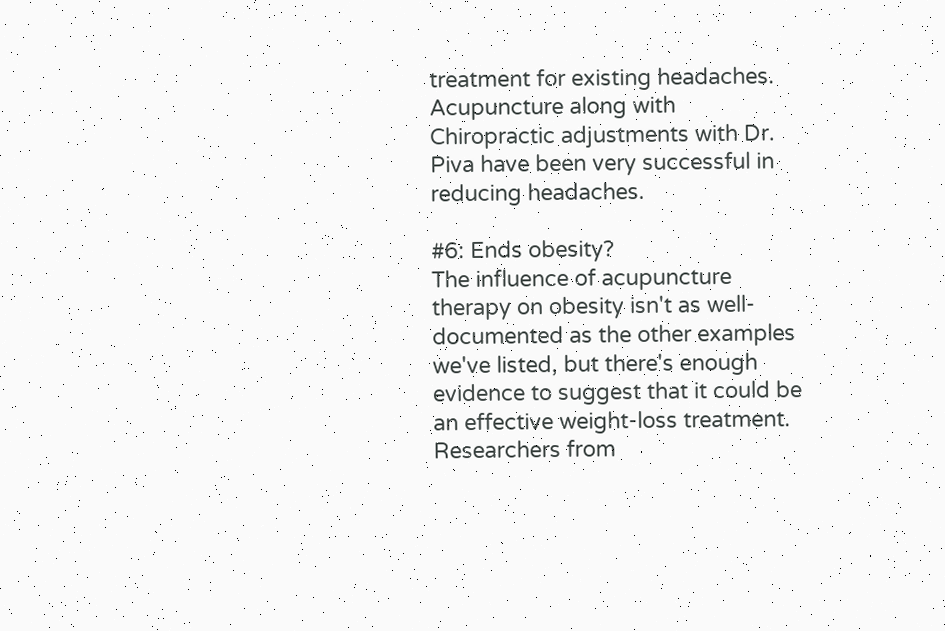treatment for existing headaches. Acupuncture along with Chiropractic adjustments with Dr.
Piva have been very successful in reducing headaches.

#6: Ends obesity?
The influence of acupuncture therapy on obesity isn't as well-documented as the other examples we've listed, but there's enough evidence to suggest that it could be an effective weight-loss treatment. Researchers from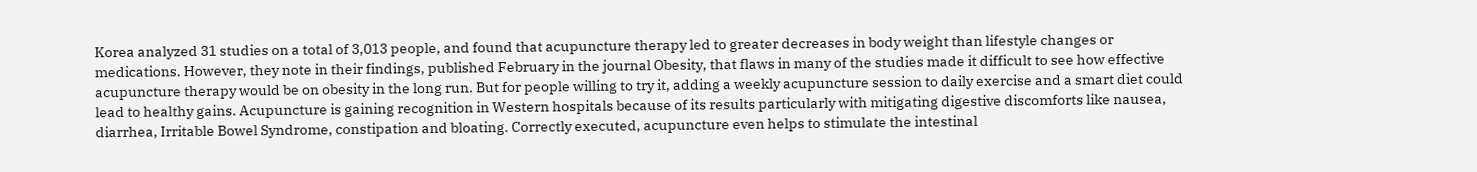Korea analyzed 31 studies on a total of 3,013 people, and found that acupuncture therapy led to greater decreases in body weight than lifestyle changes or medications. However, they note in their findings, published February in the journal Obesity, that flaws in many of the studies made it difficult to see how effective acupuncture therapy would be on obesity in the long run. But for people willing to try it, adding a weekly acupuncture session to daily exercise and a smart diet could lead to healthy gains. Acupuncture is gaining recognition in Western hospitals because of its results particularly with mitigating digestive discomforts like nausea, diarrhea, Irritable Bowel Syndrome, constipation and bloating. Correctly executed, acupuncture even helps to stimulate the intestinal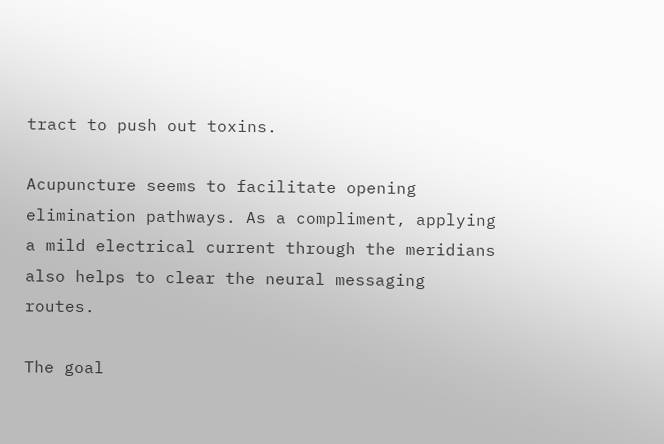tract to push out toxins.

Acupuncture seems to facilitate opening elimination pathways. As a compliment, applying a mild electrical current through the meridians also helps to clear the neural messaging routes.

The goal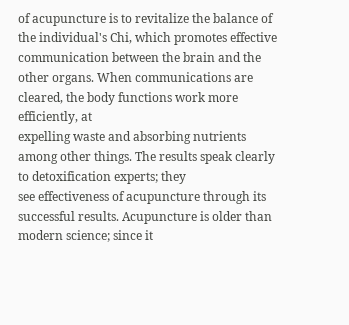of acupuncture is to revitalize the balance of the individual's Chi, which promotes effective communication between the brain and the other organs. When communications are cleared, the body functions work more efficiently, at
expelling waste and absorbing nutrients among other things. The results speak clearly to detoxification experts; they
see effectiveness of acupuncture through its successful results. Acupuncture is older than modern science; since it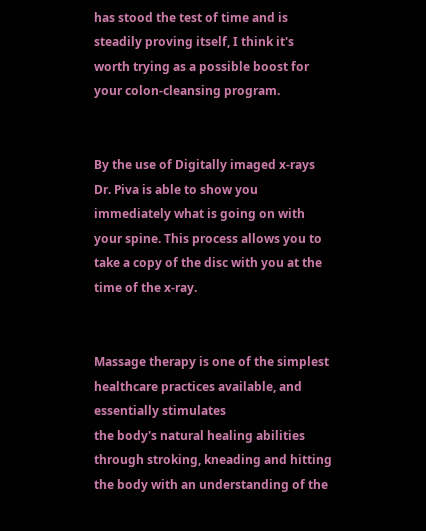has stood the test of time and is steadily proving itself, I think it's worth trying as a possible boost for your colon-cleansing program.


By the use of Digitally imaged x-rays Dr. Piva is able to show you immediately what is going on with your spine. This process allows you to take a copy of the disc with you at the time of the x-ray.


Massage therapy is one of the simplest healthcare practices available, and essentially stimulates
the body's natural healing abilities through stroking, kneading and hitting the body with an understanding of the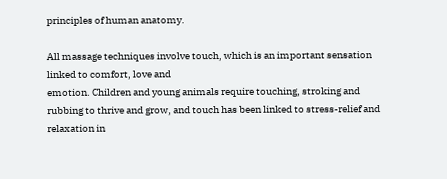principles of human anatomy.

All massage techniques involve touch, which is an important sensation linked to comfort, love and
emotion. Children and young animals require touching, stroking and rubbing to thrive and grow, and touch has been linked to stress-relief and relaxation in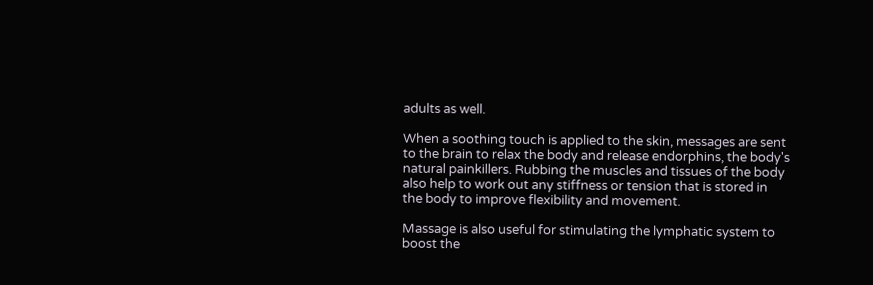adults as well.

When a soothing touch is applied to the skin, messages are sent to the brain to relax the body and release endorphins, the body's natural painkillers. Rubbing the muscles and tissues of the body also help to work out any stiffness or tension that is stored in the body to improve flexibility and movement.

Massage is also useful for stimulating the lymphatic system to boost the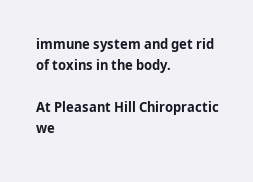immune system and get rid of toxins in the body.

At Pleasant Hill Chiropractic we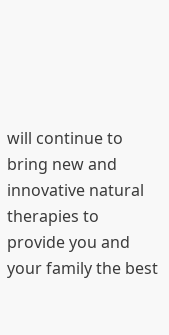will continue to bring new and innovative natural therapies to provide you and your family the best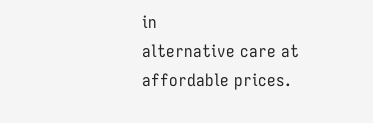in
alternative care at affordable prices.